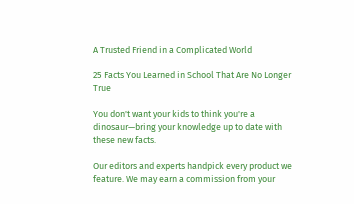A Trusted Friend in a Complicated World

25 Facts You Learned in School That Are No Longer True

You don't want your kids to think you're a dinosaur—bring your knowledge up to date with these new facts.

Our editors and experts handpick every product we feature. We may earn a commission from your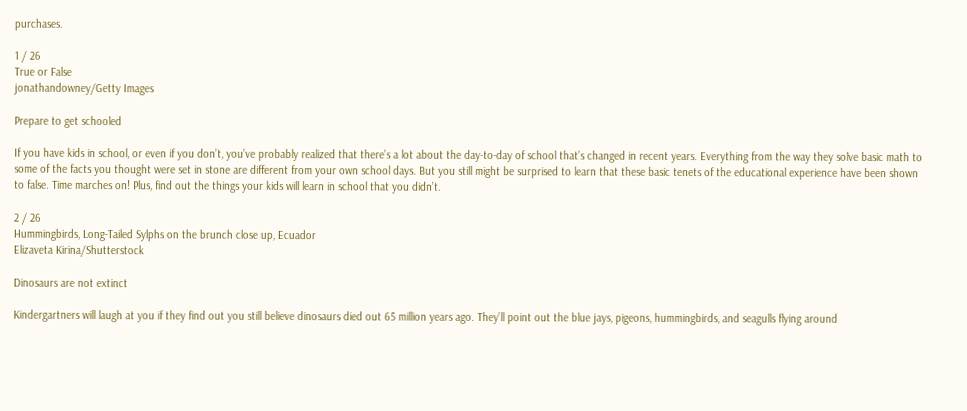purchases.

1 / 26
True or False
jonathandowney/Getty Images

Prepare to get schooled

If you have kids in school, or even if you don’t, you’ve probably realized that there’s a lot about the day-to-day of school that’s changed in recent years. Everything from the way they solve basic math to some of the facts you thought were set in stone are different from your own school days. But you still might be surprised to learn that these basic tenets of the educational experience have been shown to false. Time marches on! Plus, find out the things your kids will learn in school that you didn’t.

2 / 26
Hummingbirds, Long-Tailed Sylphs on the brunch close up, Ecuador
Elizaveta Kirina/Shutterstock

Dinosaurs are not extinct

Kindergartners will laugh at you if they find out you still believe dinosaurs died out 65 million years ago. They’ll point out the blue jays, pigeons, hummingbirds, and seagulls flying around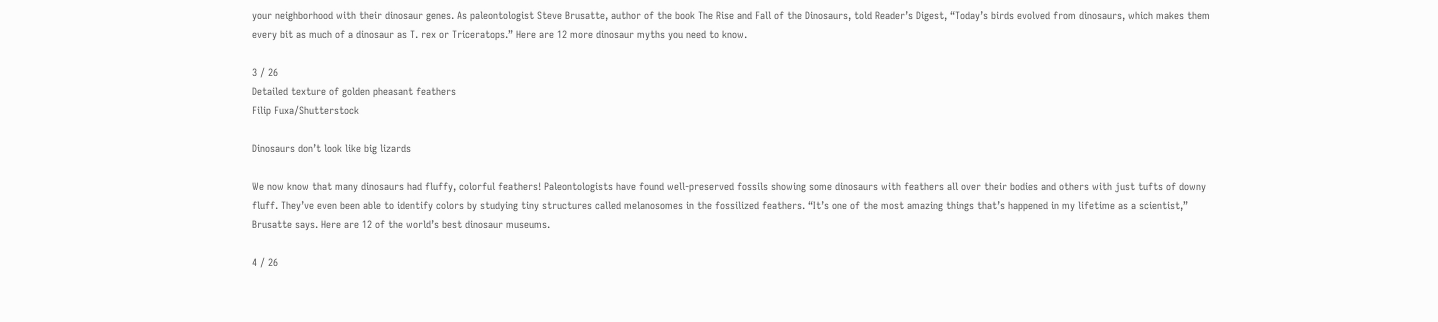your neighborhood with their dinosaur genes. As paleontologist Steve Brusatte, author of the book The Rise and Fall of the Dinosaurs, told Reader’s Digest, “Today’s birds evolved from dinosaurs, which makes them every bit as much of a dinosaur as T. rex or Triceratops.” Here are 12 more dinosaur myths you need to know.

3 / 26
Detailed texture of golden pheasant feathers
Filip Fuxa/Shutterstock

Dinosaurs don’t look like big lizards

We now know that many dinosaurs had fluffy, colorful feathers! Paleontologists have found well-preserved fossils showing some dinosaurs with feathers all over their bodies and others with just tufts of downy fluff. They’ve even been able to identify colors by studying tiny structures called melanosomes in the fossilized feathers. “It’s one of the most amazing things that’s happened in my lifetime as a scientist,” Brusatte says. Here are 12 of the world’s best dinosaur museums.

4 / 26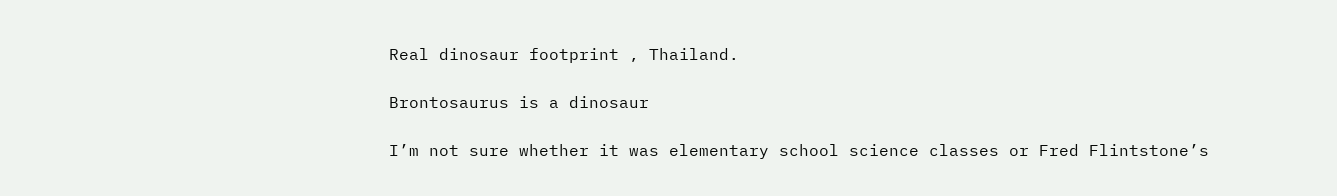Real dinosaur footprint , Thailand.

Brontosaurus is a dinosaur

I’m not sure whether it was elementary school science classes or Fred Flintstone’s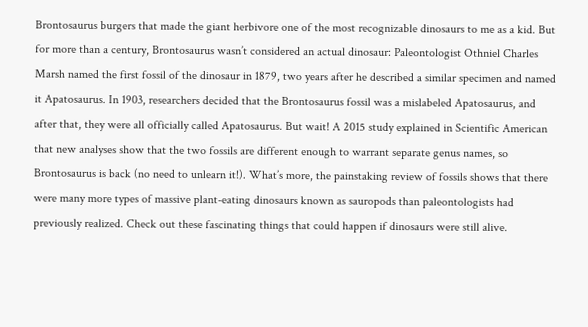Brontosaurus burgers that made the giant herbivore one of the most recognizable dinosaurs to me as a kid. But for more than a century, Brontosaurus wasn’t considered an actual dinosaur: Paleontologist Othniel Charles Marsh named the first fossil of the dinosaur in 1879, two years after he described a similar specimen and named it Apatosaurus. In 1903, researchers decided that the Brontosaurus fossil was a mislabeled Apatosaurus, and after that, they were all officially called Apatosaurus. But wait! A 2015 study explained in Scientific American that new analyses show that the two fossils are different enough to warrant separate genus names, so Brontosaurus is back (no need to unlearn it!). What’s more, the painstaking review of fossils shows that there were many more types of massive plant-eating dinosaurs known as sauropods than paleontologists had previously realized. Check out these fascinating things that could happen if dinosaurs were still alive.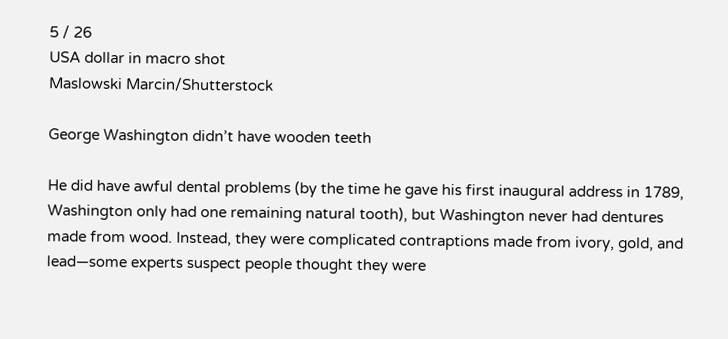5 / 26
USA dollar in macro shot
Maslowski Marcin/Shutterstock

George Washington didn’t have wooden teeth

He did have awful dental problems (by the time he gave his first inaugural address in 1789, Washington only had one remaining natural tooth), but Washington never had dentures made from wood. Instead, they were complicated contraptions made from ivory, gold, and lead—some experts suspect people thought they were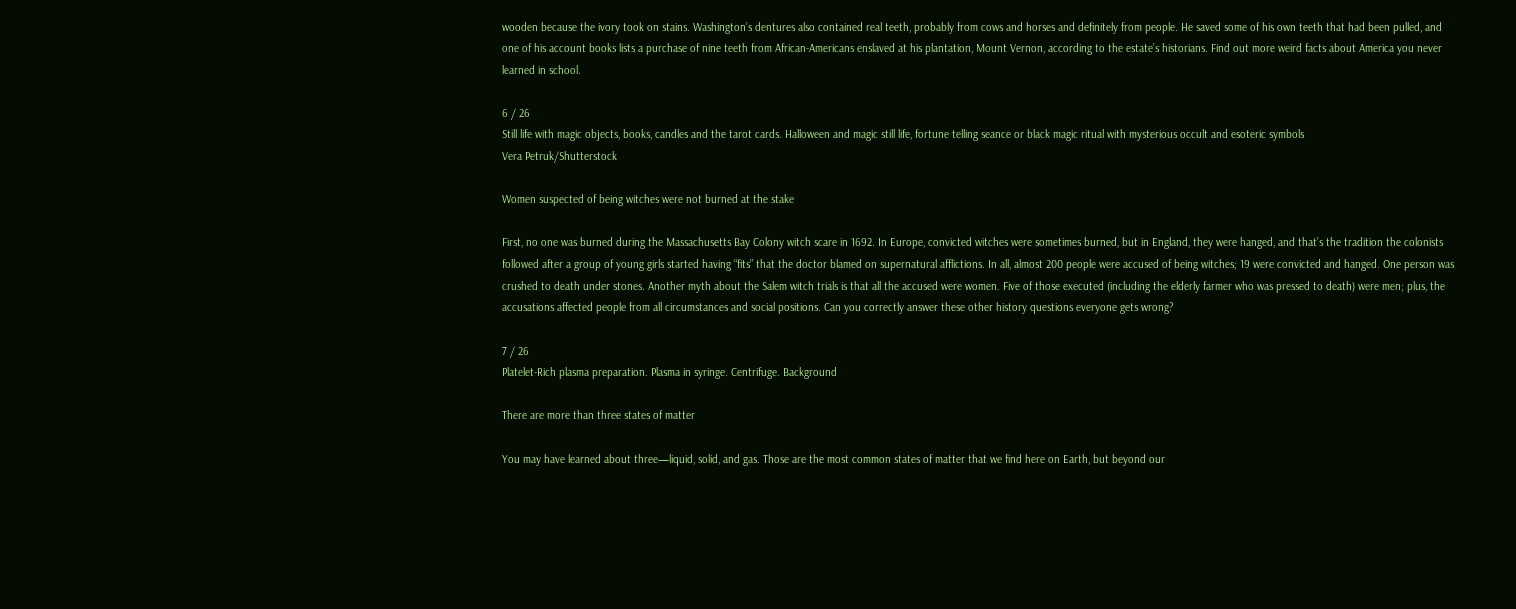wooden because the ivory took on stains. Washington’s dentures also contained real teeth, probably from cows and horses and definitely from people. He saved some of his own teeth that had been pulled, and one of his account books lists a purchase of nine teeth from African-Americans enslaved at his plantation, Mount Vernon, according to the estate’s historians. Find out more weird facts about America you never learned in school.

6 / 26
Still life with magic objects, books, candles and the tarot cards. Halloween and magic still life, fortune telling seance or black magic ritual with mysterious occult and esoteric symbols
Vera Petruk/Shutterstock

Women suspected of being witches were not burned at the stake

First, no one was burned during the Massachusetts Bay Colony witch scare in 1692. In Europe, convicted witches were sometimes burned, but in England, they were hanged, and that’s the tradition the colonists followed after a group of young girls started having “fits” that the doctor blamed on supernatural afflictions. In all, almost 200 people were accused of being witches; 19 were convicted and hanged. One person was crushed to death under stones. Another myth about the Salem witch trials is that all the accused were women. Five of those executed (including the elderly farmer who was pressed to death) were men; plus, the accusations affected people from all circumstances and social positions. Can you correctly answer these other history questions everyone gets wrong?

7 / 26
Platelet-Rich plasma preparation. Plasma in syringe. Centrifuge. Background

There are more than three states of matter

You may have learned about three—liquid, solid, and gas. Those are the most common states of matter that we find here on Earth, but beyond our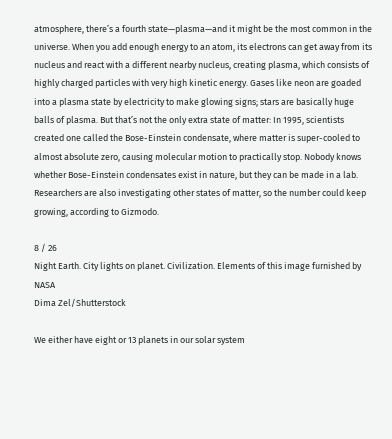atmosphere, there’s a fourth state—plasma—and it might be the most common in the universe. When you add enough energy to an atom, its electrons can get away from its nucleus and react with a different nearby nucleus, creating plasma, which consists of highly charged particles with very high kinetic energy. Gases like neon are goaded into a plasma state by electricity to make glowing signs; stars are basically huge balls of plasma. But that’s not the only extra state of matter: In 1995, scientists created one called the Bose-Einstein condensate, where matter is super-cooled to almost absolute zero, causing molecular motion to practically stop. Nobody knows whether Bose-Einstein condensates exist in nature, but they can be made in a lab. Researchers are also investigating other states of matter, so the number could keep growing, according to Gizmodo.

8 / 26
Night Earth. City lights on planet. Civilization. Elements of this image furnished by NASA
Dima Zel/Shutterstock

We either have eight or 13 planets in our solar system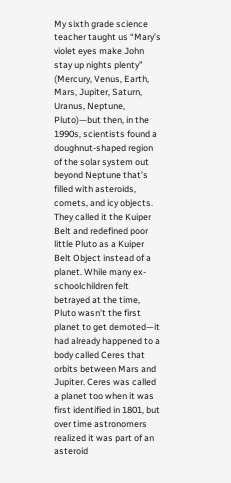My sixth grade science teacher taught us “Mary’s violet eyes make John stay up nights plenty” (Mercury, Venus, Earth, Mars, Jupiter, Saturn, Uranus, Neptune, Pluto)—but then, in the 1990s, scientists found a doughnut-shaped region of the solar system out beyond Neptune that’s filled with asteroids, comets, and icy objects. They called it the Kuiper Belt and redefined poor little Pluto as a Kuiper Belt Object instead of a planet. While many ex-schoolchildren felt betrayed at the time, Pluto wasn’t the first planet to get demoted—it had already happened to a body called Ceres that orbits between Mars and Jupiter. Ceres was called a planet too when it was first identified in 1801, but over time astronomers realized it was part of an asteroid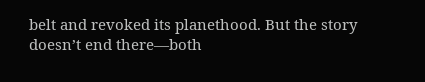belt and revoked its planethood. But the story doesn’t end there—both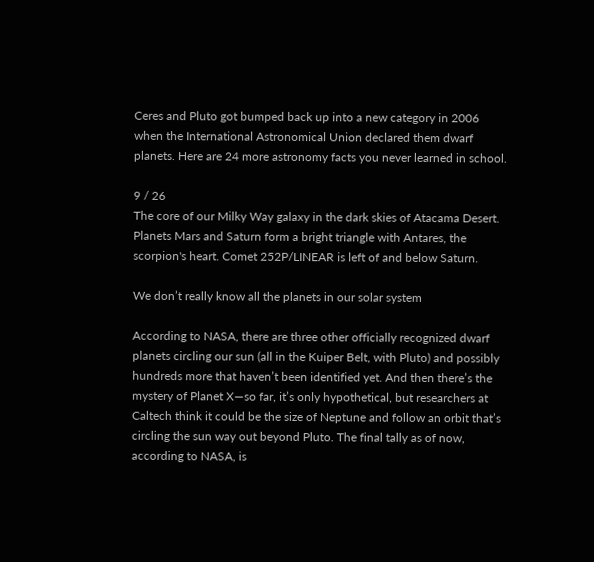Ceres and Pluto got bumped back up into a new category in 2006 when the International Astronomical Union declared them dwarf planets. Here are 24 more astronomy facts you never learned in school.

9 / 26
The core of our Milky Way galaxy in the dark skies of Atacama Desert. Planets Mars and Saturn form a bright triangle with Antares, the scorpion's heart. Comet 252P/LINEAR is left of and below Saturn.

We don’t really know all the planets in our solar system

According to NASA, there are three other officially recognized dwarf planets circling our sun (all in the Kuiper Belt, with Pluto) and possibly hundreds more that haven’t been identified yet. And then there’s the mystery of Planet X—so far, it’s only hypothetical, but researchers at Caltech think it could be the size of Neptune and follow an orbit that’s circling the sun way out beyond Pluto. The final tally as of now, according to NASA, is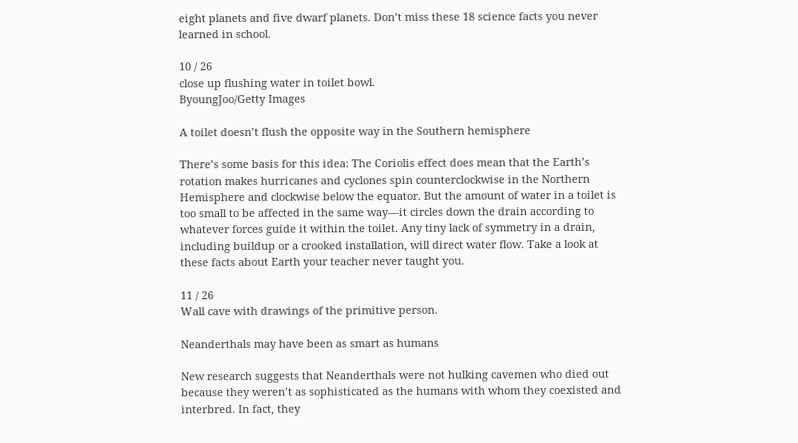eight planets and five dwarf planets. Don’t miss these 18 science facts you never learned in school.

10 / 26
close up flushing water in toilet bowl.
ByoungJoo/Getty Images

A toilet doesn’t flush the opposite way in the Southern hemisphere

There’s some basis for this idea: The Coriolis effect does mean that the Earth’s rotation makes hurricanes and cyclones spin counterclockwise in the Northern Hemisphere and clockwise below the equator. But the amount of water in a toilet is too small to be affected in the same way—it circles down the drain according to whatever forces guide it within the toilet. Any tiny lack of symmetry in a drain, including buildup or a crooked installation, will direct water flow. Take a look at these facts about Earth your teacher never taught you.

11 / 26
Wall cave with drawings of the primitive person.

Neanderthals may have been as smart as humans

New research suggests that Neanderthals were not hulking cavemen who died out because they weren’t as sophisticated as the humans with whom they coexisted and interbred. In fact, they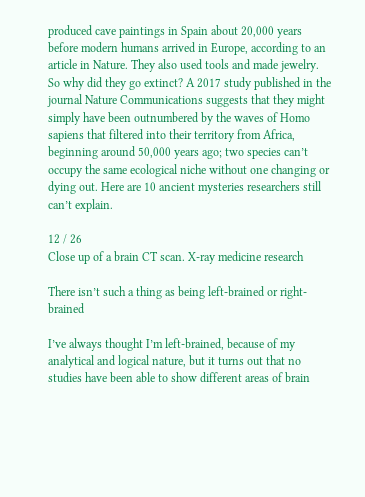produced cave paintings in Spain about 20,000 years before modern humans arrived in Europe, according to an article in Nature. They also used tools and made jewelry. So why did they go extinct? A 2017 study published in the journal Nature Communications suggests that they might simply have been outnumbered by the waves of Homo sapiens that filtered into their territory from Africa, beginning around 50,000 years ago; two species can’t occupy the same ecological niche without one changing or dying out. Here are 10 ancient mysteries researchers still can’t explain.

12 / 26
Close up of a brain CT scan. X-ray medicine research

There isn’t such a thing as being left-brained or right-brained

I’ve always thought I’m left-brained, because of my analytical and logical nature, but it turns out that no studies have been able to show different areas of brain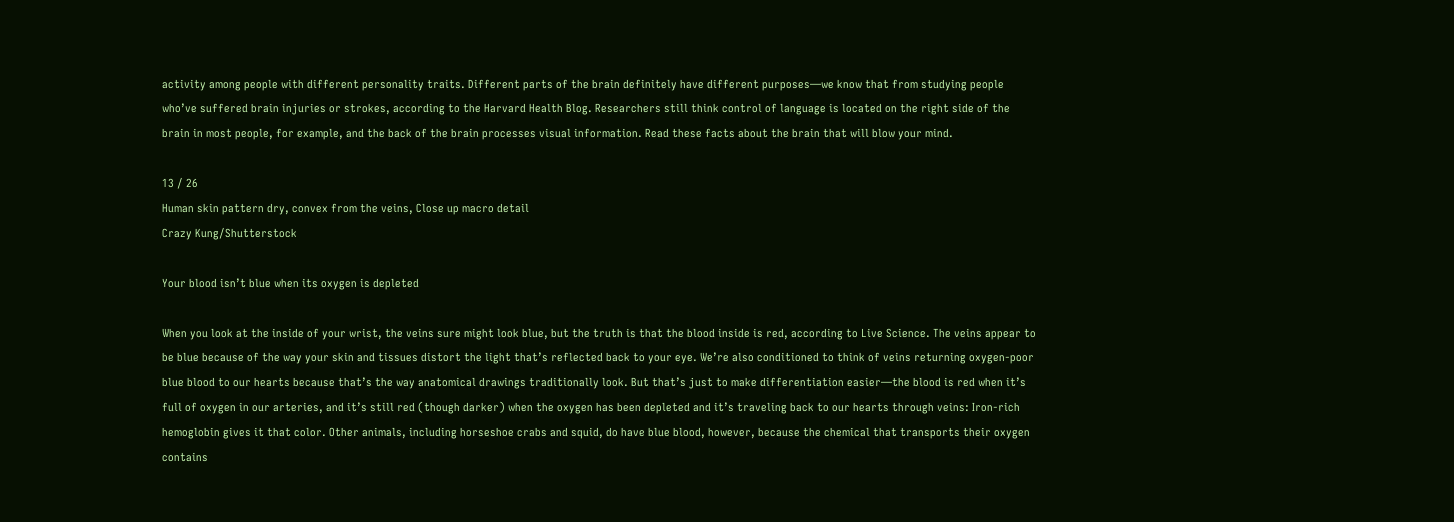activity among people with different personality traits. Different parts of the brain definitely have different purposes—we know that from studying people who’ve suffered brain injuries or strokes, according to the Harvard Health Blog. Researchers still think control of language is located on the right side of the brain in most people, for example, and the back of the brain processes visual information. Read these facts about the brain that will blow your mind.

13 / 26
Human skin pattern dry, convex from the veins, Close up macro detail
Crazy Kung/Shutterstock

Your blood isn’t blue when its oxygen is depleted

When you look at the inside of your wrist, the veins sure might look blue, but the truth is that the blood inside is red, according to Live Science. The veins appear to be blue because of the way your skin and tissues distort the light that’s reflected back to your eye. We’re also conditioned to think of veins returning oxygen-poor blue blood to our hearts because that’s the way anatomical drawings traditionally look. But that’s just to make differentiation easier—the blood is red when it’s full of oxygen in our arteries, and it’s still red (though darker) when the oxygen has been depleted and it’s traveling back to our hearts through veins: Iron-rich hemoglobin gives it that color. Other animals, including horseshoe crabs and squid, do have blue blood, however, because the chemical that transports their oxygen contains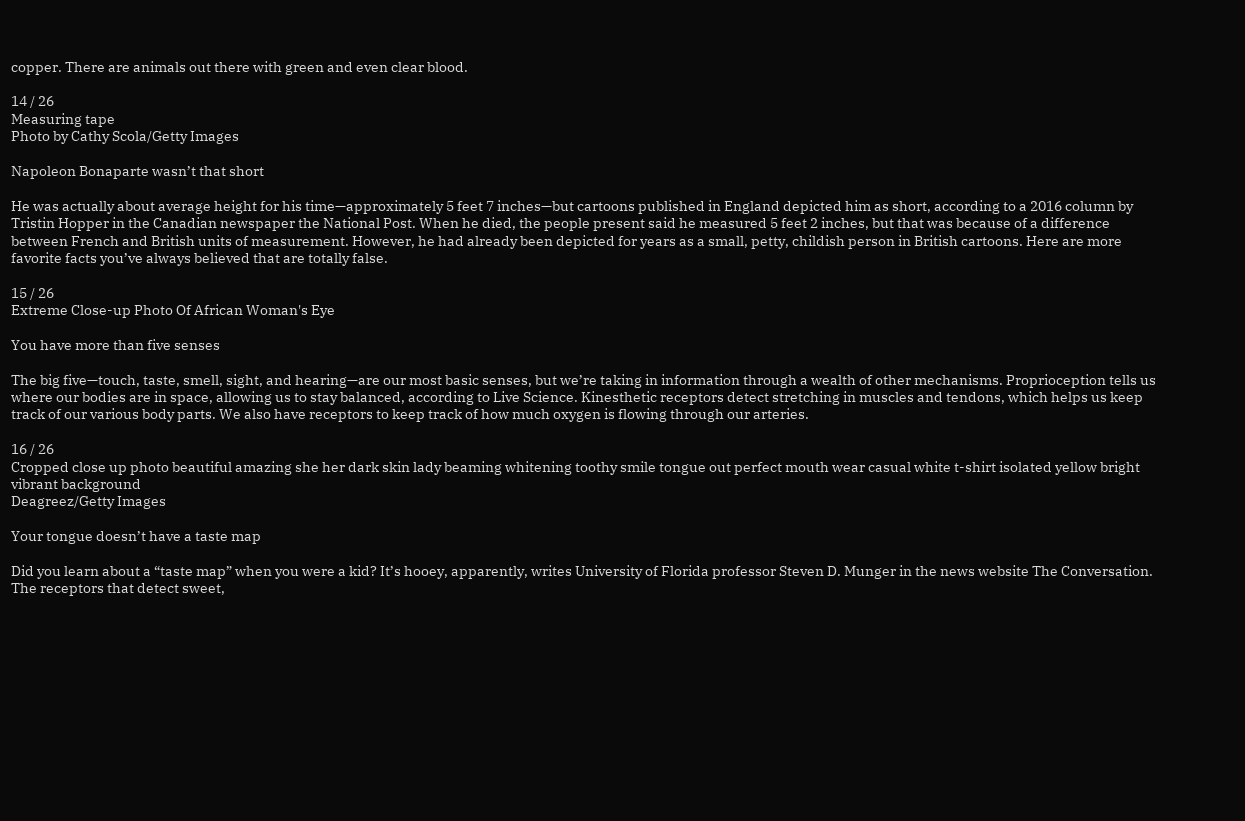copper. There are animals out there with green and even clear blood.

14 / 26
Measuring tape
Photo by Cathy Scola/Getty Images

Napoleon Bonaparte wasn’t that short

He was actually about average height for his time—approximately 5 feet 7 inches—but cartoons published in England depicted him as short, according to a 2016 column by Tristin Hopper in the Canadian newspaper the National Post. When he died, the people present said he measured 5 feet 2 inches, but that was because of a difference between French and British units of measurement. However, he had already been depicted for years as a small, petty, childish person in British cartoons. Here are more favorite facts you’ve always believed that are totally false.

15 / 26
Extreme Close-up Photo Of African Woman's Eye

You have more than five senses

The big five—touch, taste, smell, sight, and hearing—are our most basic senses, but we’re taking in information through a wealth of other mechanisms. Proprioception tells us where our bodies are in space, allowing us to stay balanced, according to Live Science. Kinesthetic receptors detect stretching in muscles and tendons, which helps us keep track of our various body parts. We also have receptors to keep track of how much oxygen is flowing through our arteries.

16 / 26
Cropped close up photo beautiful amazing she her dark skin lady beaming whitening toothy smile tongue out perfect mouth wear casual white t-shirt isolated yellow bright vibrant background
Deagreez/Getty Images

Your tongue doesn’t have a taste map

Did you learn about a “taste map” when you were a kid? It’s hooey, apparently, writes University of Florida professor Steven D. Munger in the news website The Conversation. The receptors that detect sweet,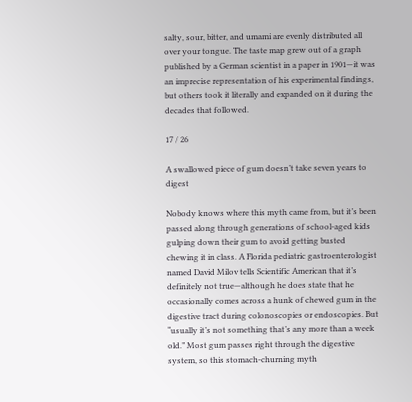salty, sour, bitter, and umami are evenly distributed all over your tongue. The taste map grew out of a graph published by a German scientist in a paper in 1901—it was an imprecise representation of his experimental findings, but others took it literally and expanded on it during the decades that followed.

17 / 26

A swallowed piece of gum doesn’t take seven years to digest

Nobody knows where this myth came from, but it’s been passed along through generations of school-aged kids gulping down their gum to avoid getting busted chewing it in class. A Florida pediatric gastroenterologist named David Milov tells Scientific American that it’s definitely not true—although he does state that he occasionally comes across a hunk of chewed gum in the digestive tract during colonoscopies or endoscopies. But “usually it’s not something that’s any more than a week old.” Most gum passes right through the digestive system, so this stomach-churning myth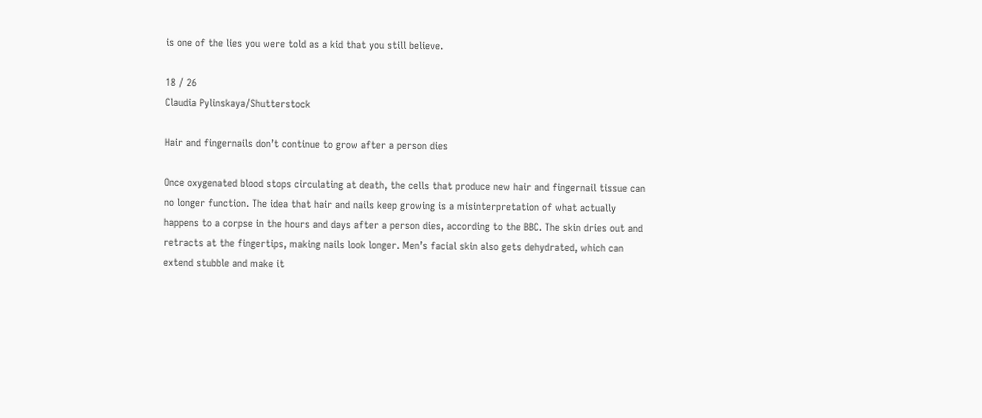is one of the lies you were told as a kid that you still believe.

18 / 26
Claudia Pylinskaya/Shutterstock

Hair and fingernails don’t continue to grow after a person dies

Once oxygenated blood stops circulating at death, the cells that produce new hair and fingernail tissue can no longer function. The idea that hair and nails keep growing is a misinterpretation of what actually happens to a corpse in the hours and days after a person dies, according to the BBC. The skin dries out and retracts at the fingertips, making nails look longer. Men’s facial skin also gets dehydrated, which can extend stubble and make it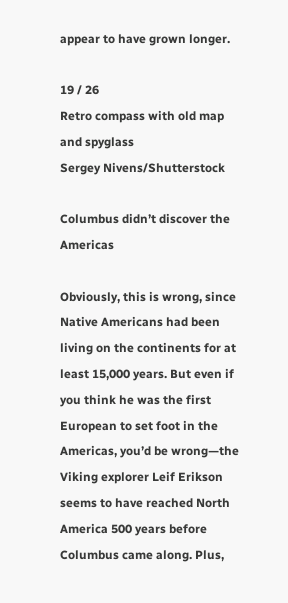appear to have grown longer.

19 / 26
Retro compass with old map and spyglass
Sergey Nivens/Shutterstock

Columbus didn’t discover the Americas

Obviously, this is wrong, since Native Americans had been living on the continents for at least 15,000 years. But even if you think he was the first European to set foot in the Americas, you’d be wrong—the Viking explorer Leif Erikson seems to have reached North America 500 years before Columbus came along. Plus,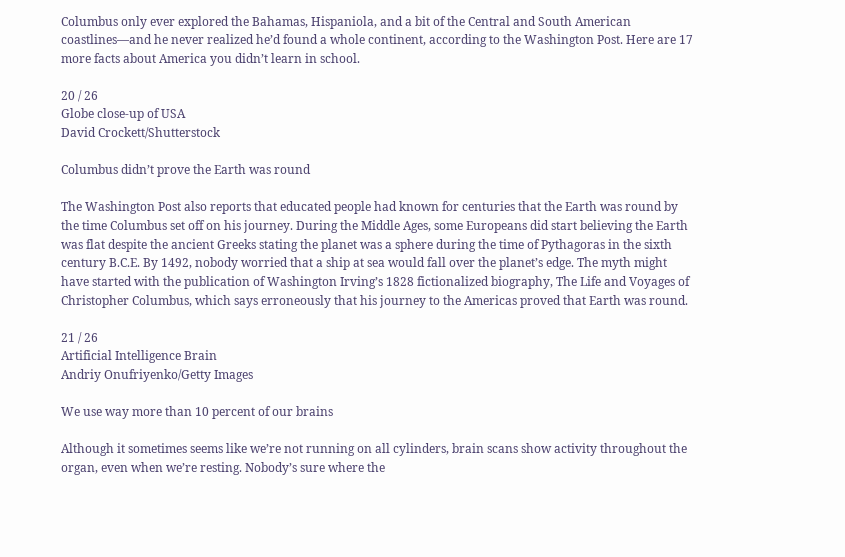Columbus only ever explored the Bahamas, Hispaniola, and a bit of the Central and South American coastlines—and he never realized he’d found a whole continent, according to the Washington Post. Here are 17 more facts about America you didn’t learn in school.

20 / 26
Globe close-up of USA
David Crockett/Shutterstock

Columbus didn’t prove the Earth was round

The Washington Post also reports that educated people had known for centuries that the Earth was round by the time Columbus set off on his journey. During the Middle Ages, some Europeans did start believing the Earth was flat despite the ancient Greeks stating the planet was a sphere during the time of Pythagoras in the sixth century B.C.E. By 1492, nobody worried that a ship at sea would fall over the planet’s edge. The myth might have started with the publication of Washington Irving’s 1828 fictionalized biography, The Life and Voyages of Christopher Columbus, which says erroneously that his journey to the Americas proved that Earth was round.

21 / 26
Artificial Intelligence Brain
Andriy Onufriyenko/Getty Images

We use way more than 10 percent of our brains

Although it sometimes seems like we’re not running on all cylinders, brain scans show activity throughout the organ, even when we’re resting. Nobody’s sure where the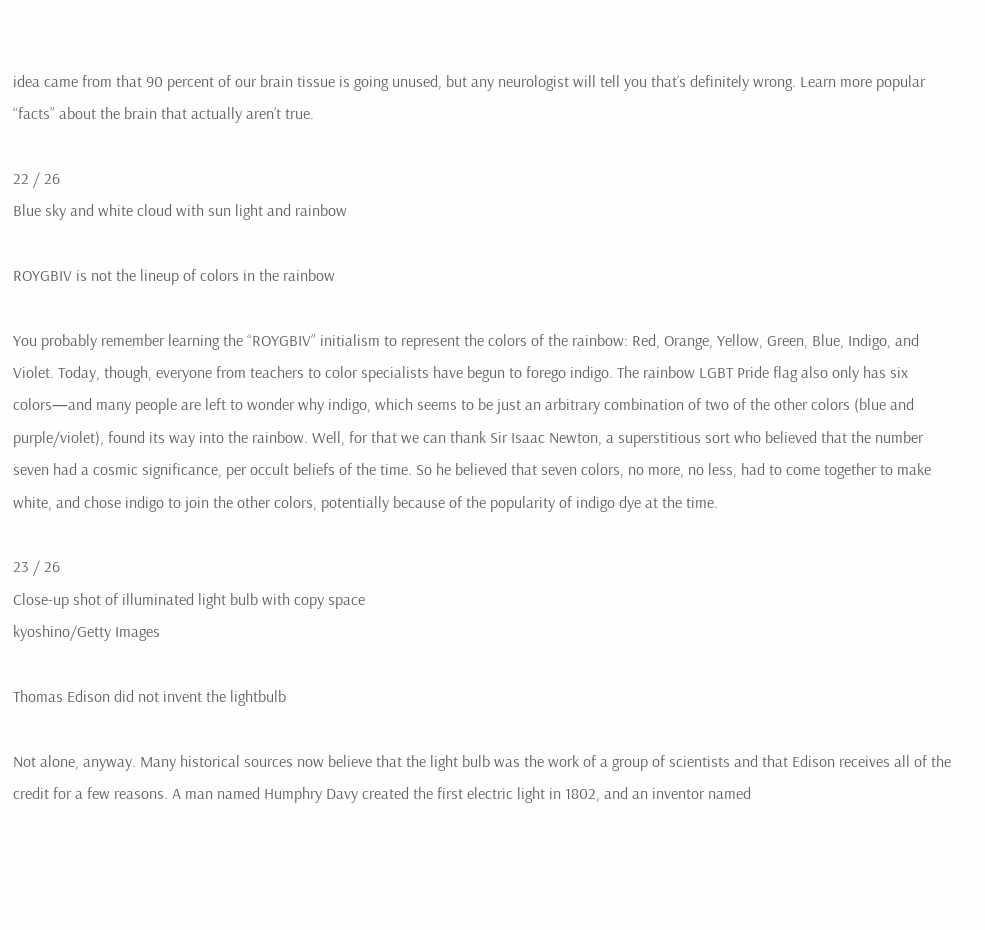idea came from that 90 percent of our brain tissue is going unused, but any neurologist will tell you that’s definitely wrong. Learn more popular “facts” about the brain that actually aren’t true.

22 / 26
Blue sky and white cloud with sun light and rainbow

ROYGBIV is not the lineup of colors in the rainbow

You probably remember learning the “ROYGBIV” initialism to represent the colors of the rainbow: Red, Orange, Yellow, Green, Blue, Indigo, and Violet. Today, though, everyone from teachers to color specialists have begun to forego indigo. The rainbow LGBT Pride flag also only has six colors—and many people are left to wonder why indigo, which seems to be just an arbitrary combination of two of the other colors (blue and purple/violet), found its way into the rainbow. Well, for that we can thank Sir Isaac Newton, a superstitious sort who believed that the number seven had a cosmic significance, per occult beliefs of the time. So he believed that seven colors, no more, no less, had to come together to make white, and chose indigo to join the other colors, potentially because of the popularity of indigo dye at the time.

23 / 26
Close-up shot of illuminated light bulb with copy space
kyoshino/Getty Images

Thomas Edison did not invent the lightbulb

Not alone, anyway. Many historical sources now believe that the light bulb was the work of a group of scientists and that Edison receives all of the credit for a few reasons. A man named Humphry Davy created the first electric light in 1802, and an inventor named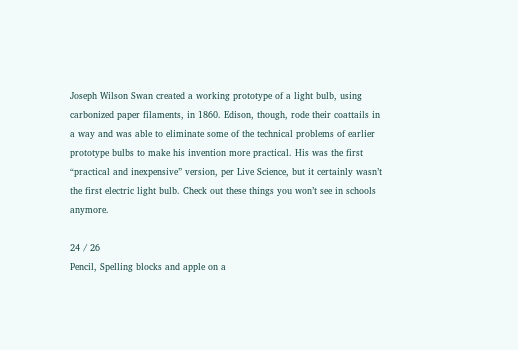Joseph Wilson Swan created a working prototype of a light bulb, using carbonized paper filaments, in 1860. Edison, though, rode their coattails in a way and was able to eliminate some of the technical problems of earlier prototype bulbs to make his invention more practical. His was the first “practical and inexpensive” version, per Live Science, but it certainly wasn’t the first electric light bulb. Check out these things you won’t see in schools anymore.

24 / 26
Pencil, Spelling blocks and apple on a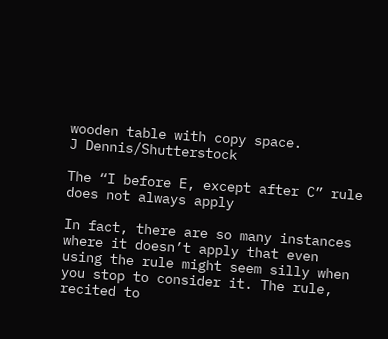wooden table with copy space.
J Dennis/Shutterstock

The “I before E, except after C” rule does not always apply

In fact, there are so many instances where it doesn’t apply that even using the rule might seem silly when you stop to consider it. The rule, recited to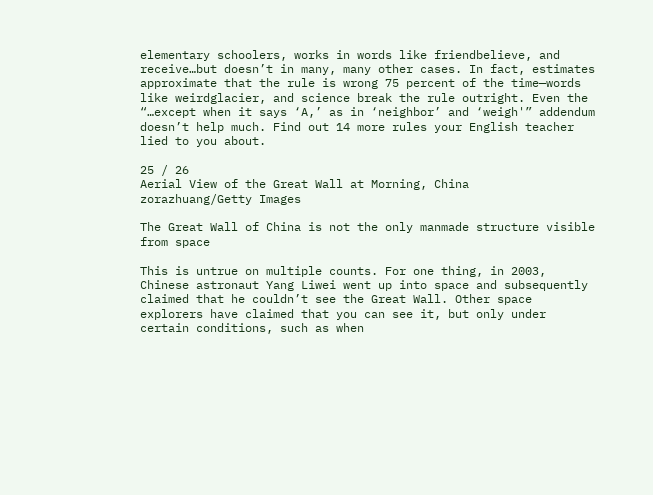elementary schoolers, works in words like friendbelieve, and receive…but doesn’t in many, many other cases. In fact, estimates approximate that the rule is wrong 75 percent of the time—words like weirdglacier, and science break the rule outright. Even the “…except when it says ‘A,’ as in ‘neighbor’ and ‘weigh'” addendum doesn’t help much. Find out 14 more rules your English teacher lied to you about.

25 / 26
Aerial View of the Great Wall at Morning, China
zorazhuang/Getty Images

The Great Wall of China is not the only manmade structure visible from space

This is untrue on multiple counts. For one thing, in 2003, Chinese astronaut Yang Liwei went up into space and subsequently claimed that he couldn’t see the Great Wall. Other space explorers have claimed that you can see it, but only under certain conditions, such as when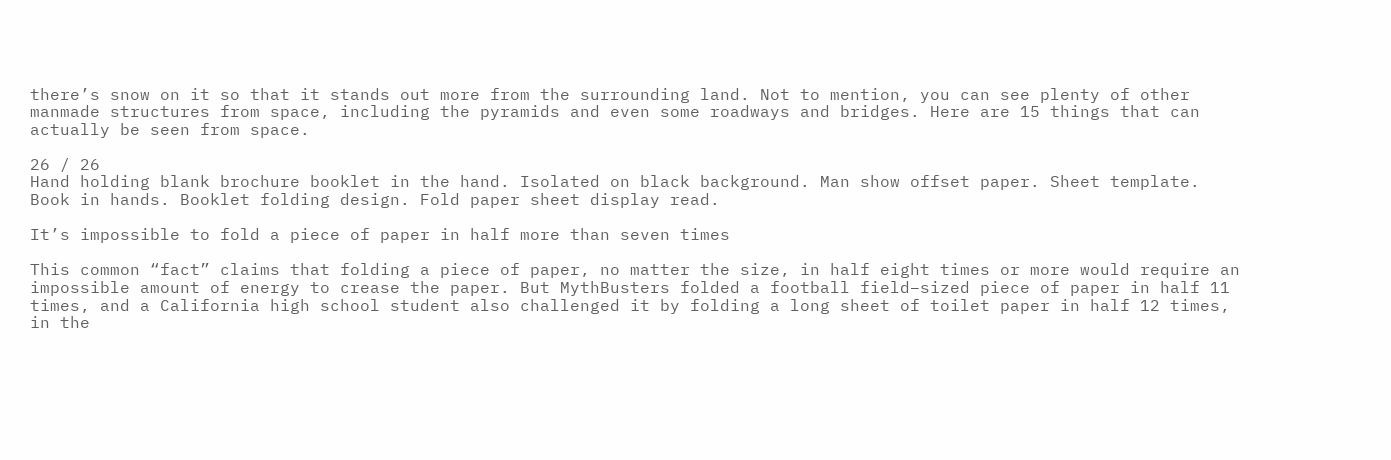there’s snow on it so that it stands out more from the surrounding land. Not to mention, you can see plenty of other manmade structures from space, including the pyramids and even some roadways and bridges. Here are 15 things that can actually be seen from space.

26 / 26
Hand holding blank brochure booklet in the hand. Isolated on black background. Man show offset paper. Sheet template. Book in hands. Booklet folding design. Fold paper sheet display read.

It’s impossible to fold a piece of paper in half more than seven times

This common “fact” claims that folding a piece of paper, no matter the size, in half eight times or more would require an impossible amount of energy to crease the paper. But MythBusters folded a football field–sized piece of paper in half 11 times, and a California high school student also challenged it by folding a long sheet of toilet paper in half 12 times, in the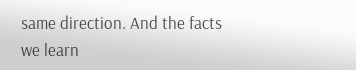same direction. And the facts we learn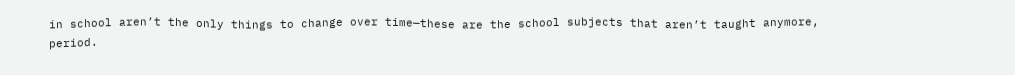in school aren’t the only things to change over time—these are the school subjects that aren’t taught anymore, period.